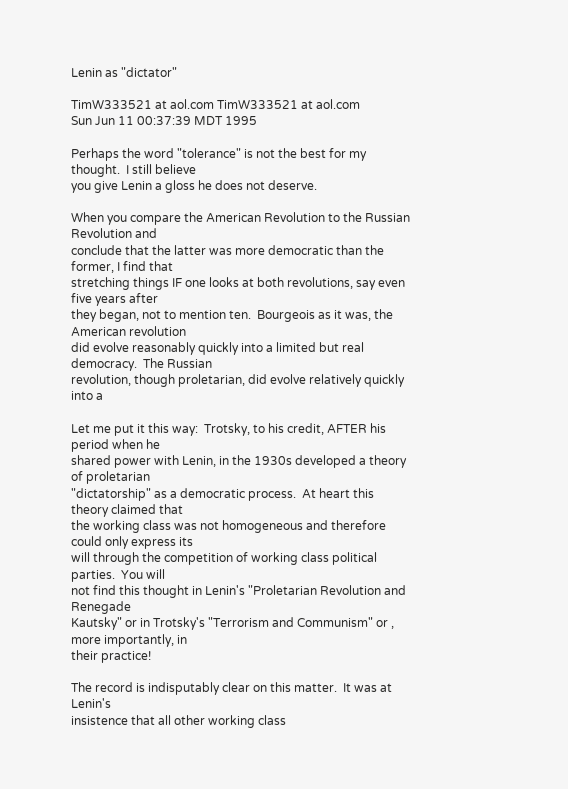Lenin as "dictator"

TimW333521 at aol.com TimW333521 at aol.com
Sun Jun 11 00:37:39 MDT 1995

Perhaps the word "tolerance" is not the best for my thought.  I still believe
you give Lenin a gloss he does not deserve.

When you compare the American Revolution to the Russian Revolution and
conclude that the latter was more democratic than the former, I find that
stretching things IF one looks at both revolutions, say even five years after
they began, not to mention ten.  Bourgeois as it was, the American revolution
did evolve reasonably quickly into a limited but real democracy.  The Russian
revolution, though proletarian, did evolve relatively quickly into a

Let me put it this way:  Trotsky, to his credit, AFTER his period when he
shared power with Lenin, in the 1930s developed a theory of proletarian
"dictatorship" as a democratic process.  At heart this theory claimed that
the working class was not homogeneous and therefore could only express its
will through the competition of working class political parties.  You will
not find this thought in Lenin's "Proletarian Revolution and Renegade
Kautsky" or in Trotsky's "Terrorism and Communism" or , more importantly, in
their practice!

The record is indisputably clear on this matter.  It was at Lenin's
insistence that all other working class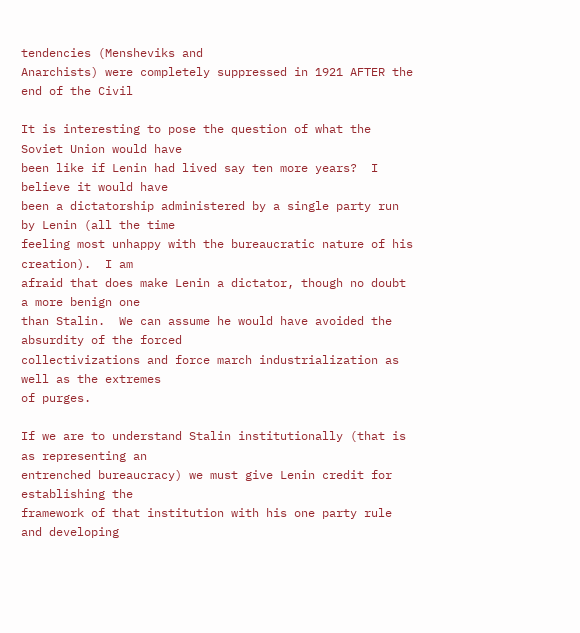tendencies (Mensheviks and
Anarchists) were completely suppressed in 1921 AFTER the end of the Civil

It is interesting to pose the question of what the Soviet Union would have
been like if Lenin had lived say ten more years?  I believe it would have
been a dictatorship administered by a single party run by Lenin (all the time
feeling most unhappy with the bureaucratic nature of his creation).  I am
afraid that does make Lenin a dictator, though no doubt a more benign one
than Stalin.  We can assume he would have avoided the absurdity of the forced
collectivizations and force march industrialization as well as the extremes
of purges.

If we are to understand Stalin institutionally (that is as representing an
entrenched bureaucracy) we must give Lenin credit for establishing the
framework of that institution with his one party rule and developing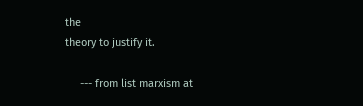the
theory to justify it.

     --- from list marxism at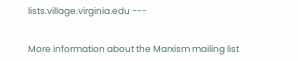lists.village.virginia.edu ---


More information about the Marxism mailing list